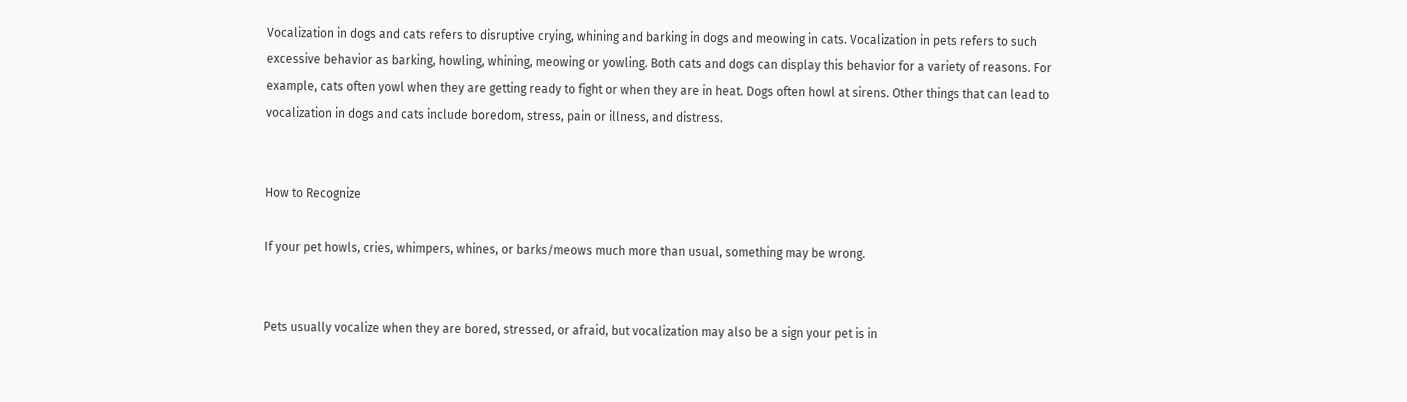Vocalization in dogs and cats refers to disruptive crying, whining and barking in dogs and meowing in cats. Vocalization in pets refers to such excessive behavior as barking, howling, whining, meowing or yowling. Both cats and dogs can display this behavior for a variety of reasons. For example, cats often yowl when they are getting ready to fight or when they are in heat. Dogs often howl at sirens. Other things that can lead to vocalization in dogs and cats include boredom, stress, pain or illness, and distress.


How to Recognize

If your pet howls, cries, whimpers, whines, or barks/meows much more than usual, something may be wrong.


Pets usually vocalize when they are bored, stressed, or afraid, but vocalization may also be a sign your pet is in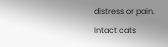distress or pain. Intact cats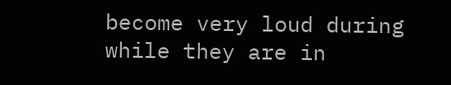become very loud during while they are in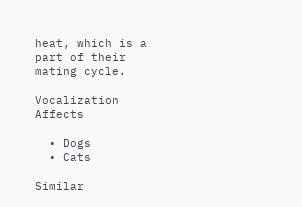heat, which is a part of their mating cycle.

Vocalization Affects

  • Dogs
  • Cats

Similar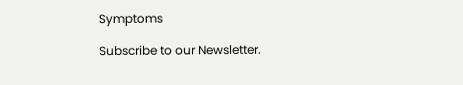Symptoms

Subscribe to our Newsletter.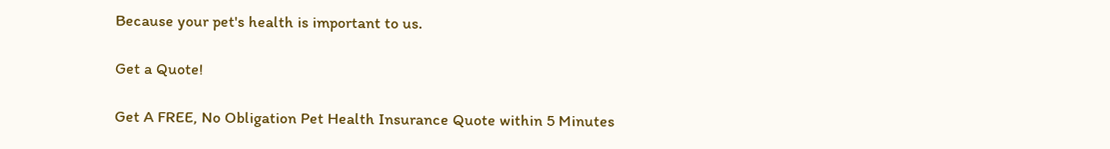Because your pet's health is important to us.

Get a Quote!

Get A FREE, No Obligation Pet Health Insurance Quote within 5 Minutes